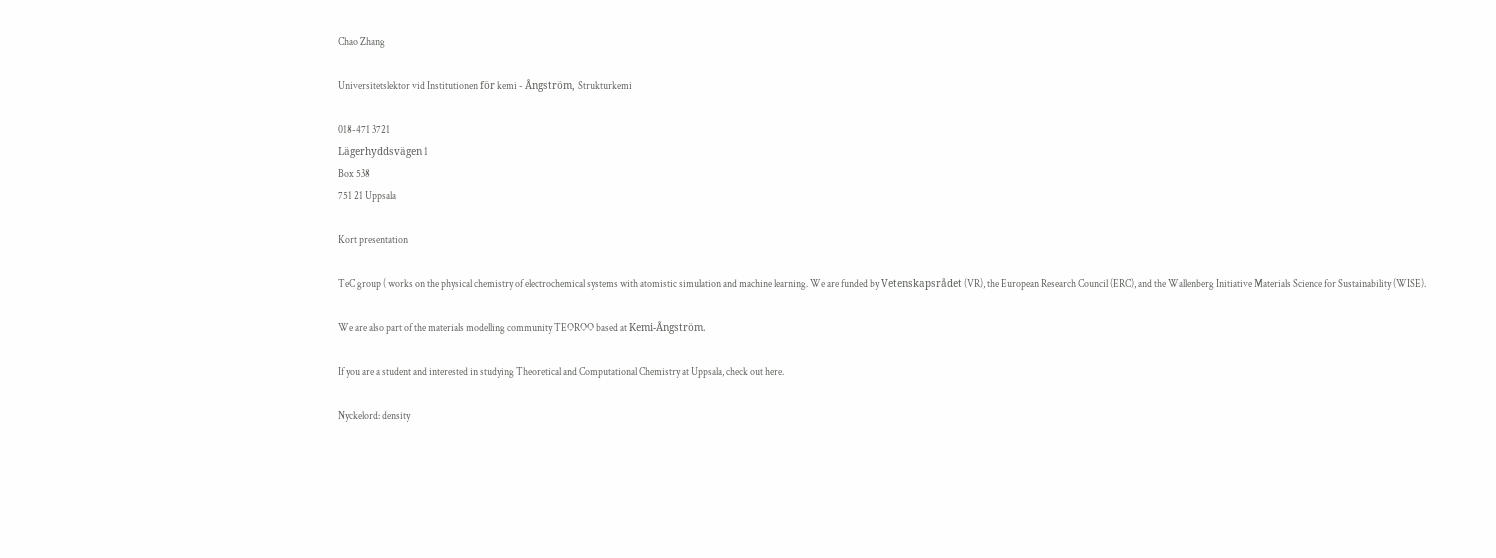Chao Zhang

Universitetslektor vid Institutionen för kemi - Ångström, Strukturkemi

018-471 3721
Lägerhyddsvägen 1
Box 538
751 21 Uppsala

Kort presentation

TeC group ( works on the physical chemistry of electrochemical systems with atomistic simulation and machine learning. We are funded by Vetenskapsrådet (VR), the European Research Council (ERC), and the Wallenberg Initiative Materials Science for Sustainability (WISE).

We are also part of the materials modelling community TEOROO based at Kemi-Ångström.

If you are a student and interested in studying Theoretical and Computational Chemistry at Uppsala, check out here.

Nyckelord: density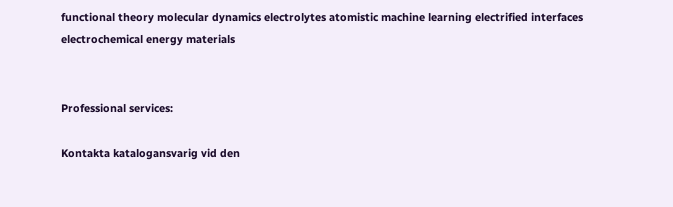functional theory molecular dynamics electrolytes atomistic machine learning electrified interfaces electrochemical energy materials


Professional services:

Kontakta katalogansvarig vid den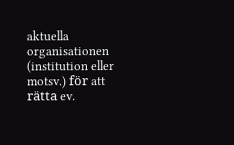aktuella organisationen (institution eller motsv.) för att rätta ev.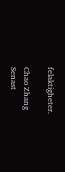felaktigheter.

Chao Zhang
Senast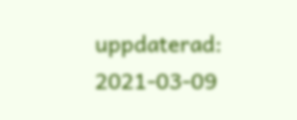uppdaterad: 2021-03-09